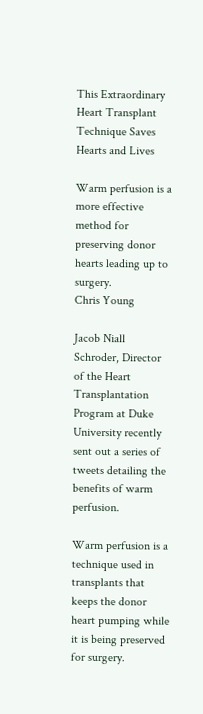This Extraordinary Heart Transplant Technique Saves Hearts and Lives

Warm perfusion is a more effective method for preserving donor hearts leading up to surgery.
Chris Young

Jacob Niall Schroder, Director of the Heart Transplantation Program at Duke University recently sent out a series of tweets detailing the benefits of warm perfusion.

Warm perfusion is a technique used in transplants that keeps the donor heart pumping while it is being preserved for surgery.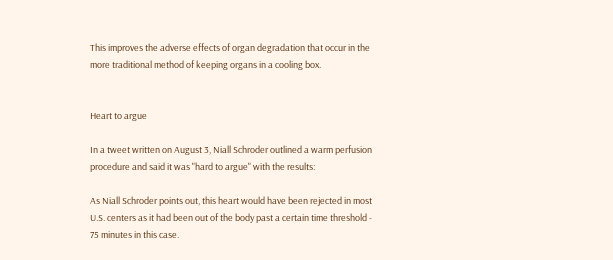This improves the adverse effects of organ degradation that occur in the more traditional method of keeping organs in a cooling box.


Heart to argue

In a tweet written on August 3, Niall Schroder outlined a warm perfusion procedure and said it was "hard to argue" with the results:

As Niall Schroder points out, this heart would have been rejected in most U.S. centers as it had been out of the body past a certain time threshold - 75 minutes in this case.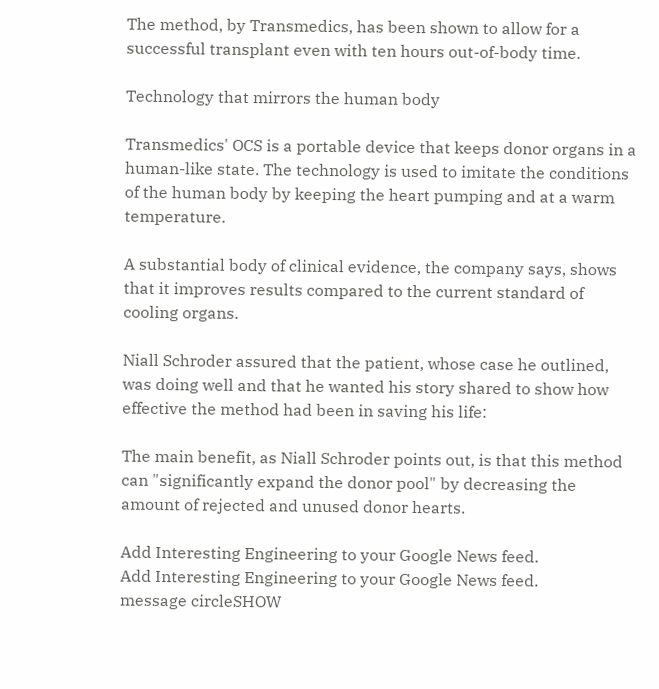The method, by Transmedics, has been shown to allow for a successful transplant even with ten hours out-of-body time.

Technology that mirrors the human body

Transmedics' OCS is a portable device that keeps donor organs in a human-like state. The technology is used to imitate the conditions of the human body by keeping the heart pumping and at a warm temperature.

A substantial body of clinical evidence, the company says, shows that it improves results compared to the current standard of cooling organs.

Niall Schroder assured that the patient, whose case he outlined, was doing well and that he wanted his story shared to show how effective the method had been in saving his life:

The main benefit, as Niall Schroder points out, is that this method can "significantly expand the donor pool" by decreasing the amount of rejected and unused donor hearts.

Add Interesting Engineering to your Google News feed.
Add Interesting Engineering to your Google News feed.
message circleSHOW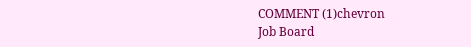COMMENT (1)chevron
Job Board